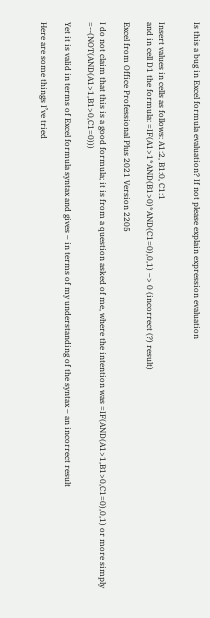Is this a bug in Excel formula evaluation? If not please explain expression evaluation


Insert values in cells as follows: A1:2, B1:0, C1:1
and in cell D1 the formula: =IF(A1>1*AND(B1>0)*AND(C1=0),0,1) –> 0 (incorrect (?) result)

Excel from Office Professional Plus 2021 Version 2205

I do not claim that this is a good formula; it is from a question asked of me, where the intention was =IF(AND(A1>1,B1>0,C1=0),0,1) or more simply =--(NOT(AND(A1>1,B1>0,C1=0)))

Yet it is valid in terms of Excel formula syntax and gives – in terms of my understanding of the syntax – an incorrect result

Here are some things I’ve tried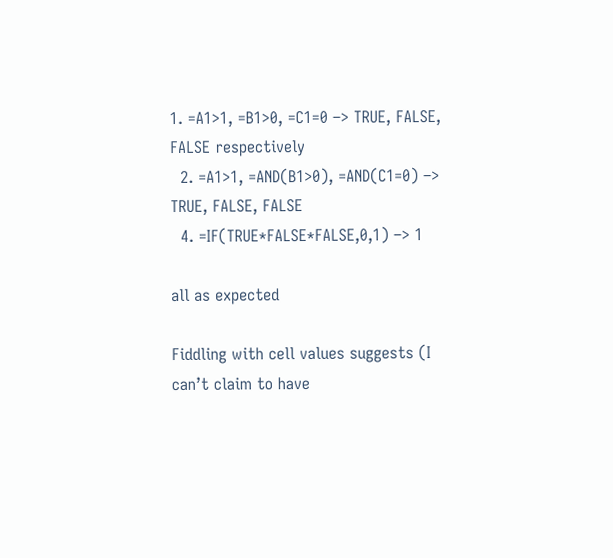1. =A1>1, =B1>0, =C1=0 –> TRUE, FALSE, FALSE respectively
  2. =A1>1, =AND(B1>0), =AND(C1=0) –> TRUE, FALSE, FALSE
  4. =IF(TRUE*FALSE*FALSE,0,1) –> 1

all as expected

Fiddling with cell values suggests (I can’t claim to have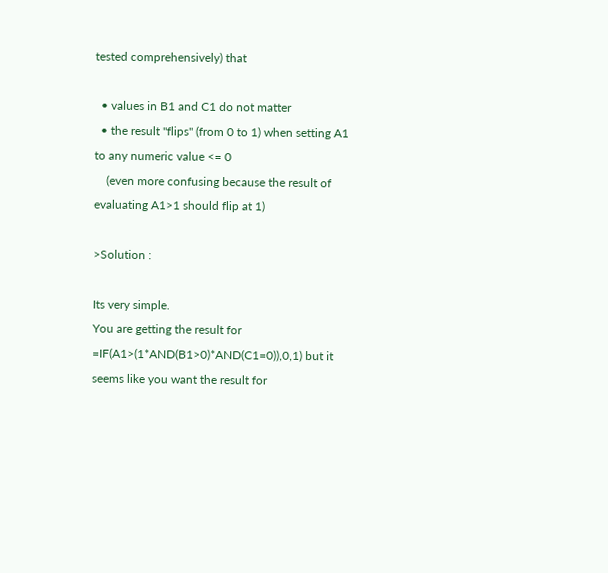tested comprehensively) that

  • values in B1 and C1 do not matter
  • the result "flips" (from 0 to 1) when setting A1 to any numeric value <= 0
    (even more confusing because the result of evaluating A1>1 should flip at 1)

>Solution :

Its very simple.
You are getting the result for =IF(A1>(1*AND(B1>0)*AND(C1=0)),0,1) but it seems like you want the result for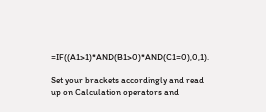=IF((A1>1)*AND(B1>0)*AND(C1=0),0,1).

Set your brackets accordingly and read up on Calculation operators and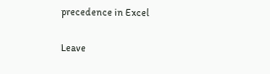precedence in Excel

Leave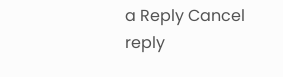a Reply Cancel reply